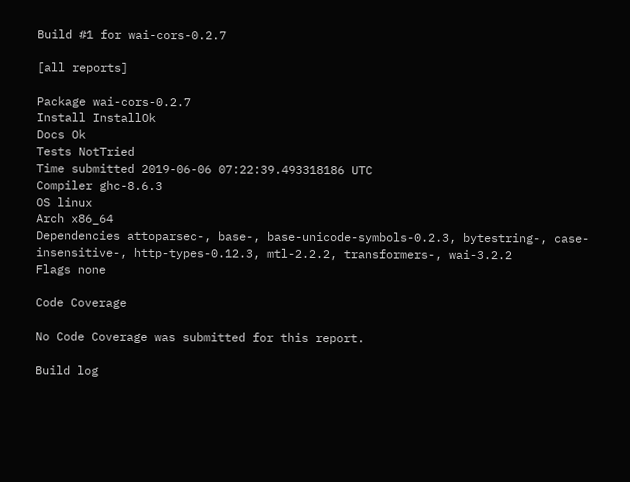Build #1 for wai-cors-0.2.7

[all reports]

Package wai-cors-0.2.7
Install InstallOk
Docs Ok
Tests NotTried
Time submitted 2019-06-06 07:22:39.493318186 UTC
Compiler ghc-8.6.3
OS linux
Arch x86_64
Dependencies attoparsec-, base-, base-unicode-symbols-0.2.3, bytestring-, case-insensitive-, http-types-0.12.3, mtl-2.2.2, transformers-, wai-3.2.2
Flags none

Code Coverage

No Code Coverage was submitted for this report.

Build log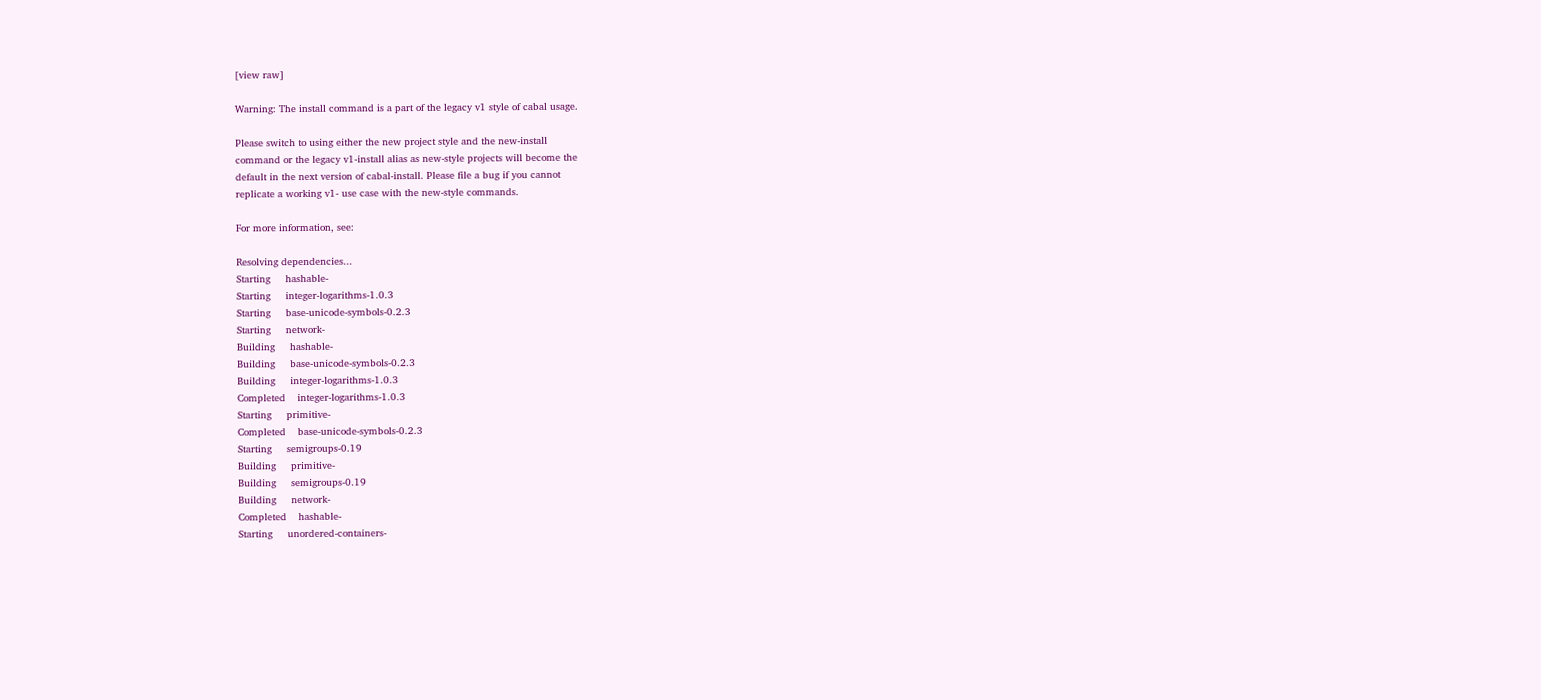[view raw]

Warning: The install command is a part of the legacy v1 style of cabal usage.

Please switch to using either the new project style and the new-install
command or the legacy v1-install alias as new-style projects will become the
default in the next version of cabal-install. Please file a bug if you cannot
replicate a working v1- use case with the new-style commands.

For more information, see:

Resolving dependencies...
Starting     hashable-
Starting     integer-logarithms-1.0.3
Starting     base-unicode-symbols-0.2.3
Starting     network-
Building     hashable-
Building     base-unicode-symbols-0.2.3
Building     integer-logarithms-1.0.3
Completed    integer-logarithms-1.0.3
Starting     primitive-
Completed    base-unicode-symbols-0.2.3
Starting     semigroups-0.19
Building     primitive-
Building     semigroups-0.19
Building     network-
Completed    hashable-
Starting     unordered-containers-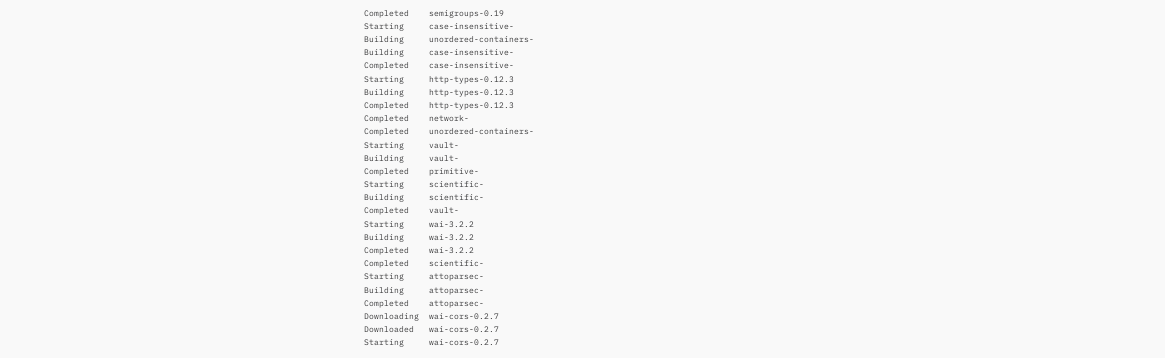Completed    semigroups-0.19
Starting     case-insensitive-
Building     unordered-containers-
Building     case-insensitive-
Completed    case-insensitive-
Starting     http-types-0.12.3
Building     http-types-0.12.3
Completed    http-types-0.12.3
Completed    network-
Completed    unordered-containers-
Starting     vault-
Building     vault-
Completed    primitive-
Starting     scientific-
Building     scientific-
Completed    vault-
Starting     wai-3.2.2
Building     wai-3.2.2
Completed    wai-3.2.2
Completed    scientific-
Starting     attoparsec-
Building     attoparsec-
Completed    attoparsec-
Downloading  wai-cors-0.2.7
Downloaded   wai-cors-0.2.7
Starting     wai-cors-0.2.7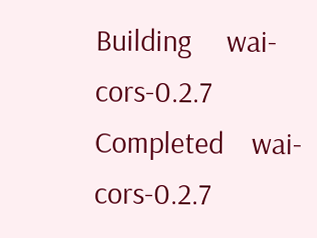Building     wai-cors-0.2.7
Completed    wai-cors-0.2.7